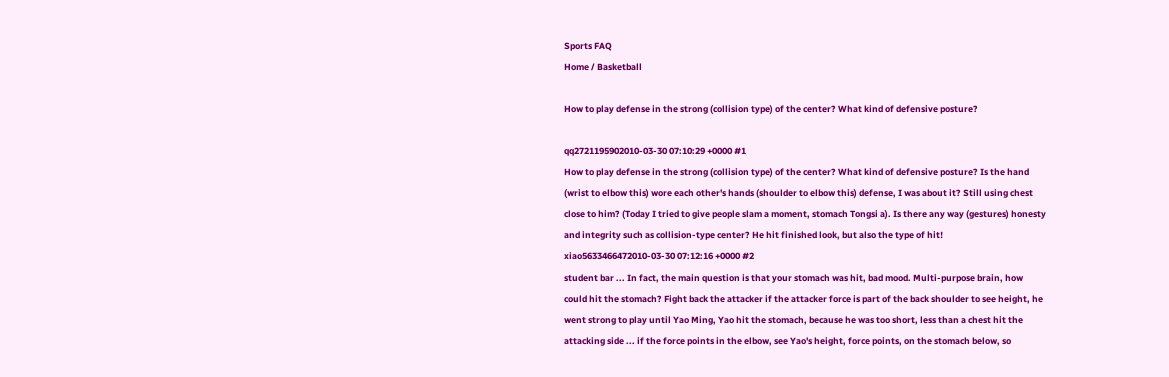Sports FAQ
Home / Basketball

How to play defense in the strong (collision type) of the center? What kind of defensive posture?

qq2721195902010-03-30 07:10:29 +0000 #1
How to play defense in the strong (collision type) of the center? What kind of defensive posture? Is the hand (wrist to elbow this) wore each other's hands (shoulder to elbow this) defense, I was about it? Still using chest close to him? (Today I tried to give people slam a moment, stomach Tongsi a). Is there any way (gestures) honesty and integrity such as collision-type center? He hit finished look, but also the type of hit!
xiao5633466472010-03-30 07:12:16 +0000 #2
student bar ... In fact, the main question is that your stomach was hit, bad mood. Multi-purpose brain, how could hit the stomach? Fight back the attacker if the attacker force is part of the back shoulder to see height, he went strong to play until Yao Ming, Yao hit the stomach, because he was too short, less than a chest hit the attacking side ... if the force points in the elbow, see Yao's height, force points, on the stomach below, so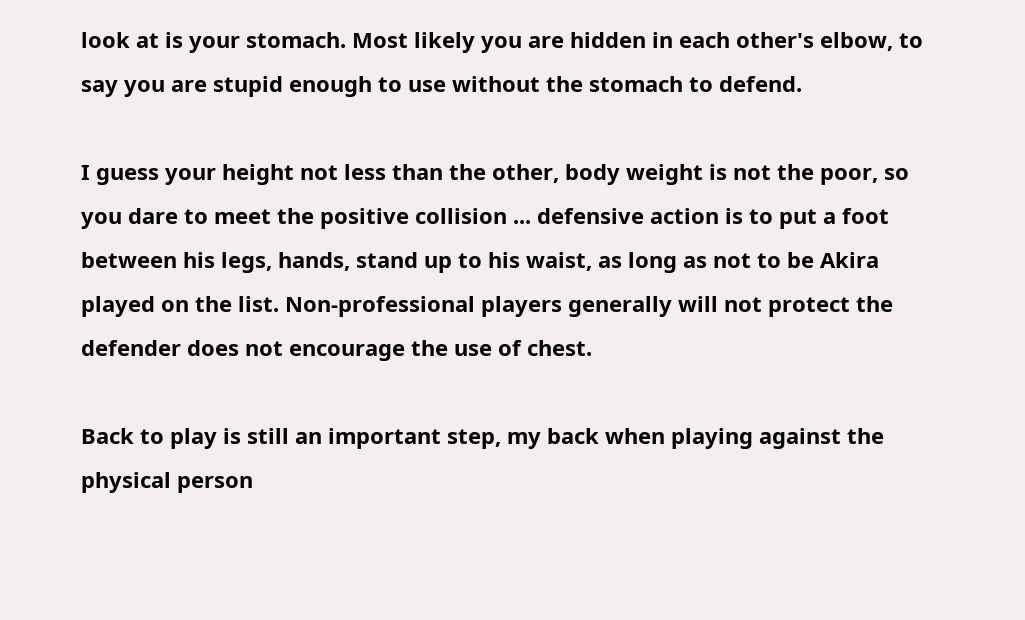look at is your stomach. Most likely you are hidden in each other's elbow, to say you are stupid enough to use without the stomach to defend.

I guess your height not less than the other, body weight is not the poor, so you dare to meet the positive collision ... defensive action is to put a foot between his legs, hands, stand up to his waist, as long as not to be Akira played on the list. Non-professional players generally will not protect the defender does not encourage the use of chest.

Back to play is still an important step, my back when playing against the physical person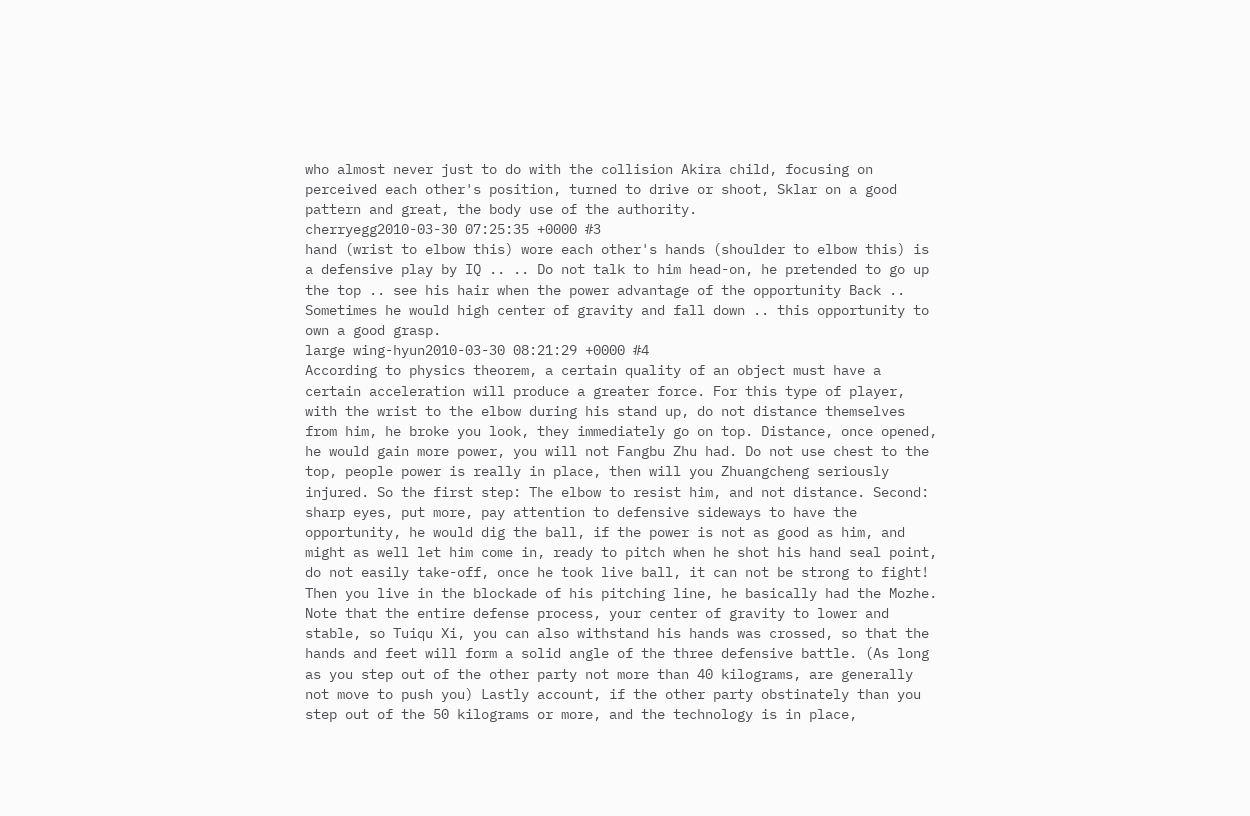who almost never just to do with the collision Akira child, focusing on perceived each other's position, turned to drive or shoot, Sklar on a good pattern and great, the body use of the authority.
cherryegg2010-03-30 07:25:35 +0000 #3
hand (wrist to elbow this) wore each other's hands (shoulder to elbow this) is a defensive play by IQ .. .. Do not talk to him head-on, he pretended to go up the top .. see his hair when the power advantage of the opportunity Back .. Sometimes he would high center of gravity and fall down .. this opportunity to own a good grasp.
large wing-hyun2010-03-30 08:21:29 +0000 #4
According to physics theorem, a certain quality of an object must have a certain acceleration will produce a greater force. For this type of player, with the wrist to the elbow during his stand up, do not distance themselves from him, he broke you look, they immediately go on top. Distance, once opened, he would gain more power, you will not Fangbu Zhu had. Do not use chest to the top, people power is really in place, then will you Zhuangcheng seriously injured. So the first step: The elbow to resist him, and not distance. Second: sharp eyes, put more, pay attention to defensive sideways to have the opportunity, he would dig the ball, if the power is not as good as him, and might as well let him come in, ready to pitch when he shot his hand seal point, do not easily take-off, once he took live ball, it can not be strong to fight! Then you live in the blockade of his pitching line, he basically had the Mozhe. Note that the entire defense process, your center of gravity to lower and stable, so Tuiqu Xi, you can also withstand his hands was crossed, so that the hands and feet will form a solid angle of the three defensive battle. (As long as you step out of the other party not more than 40 kilograms, are generally not move to push you) Lastly account, if the other party obstinately than you step out of the 50 kilograms or more, and the technology is in place,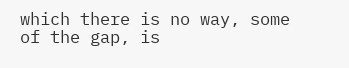which there is no way, some of the gap, is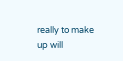really to make up will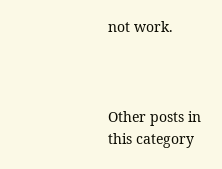not work.



Other posts in this category